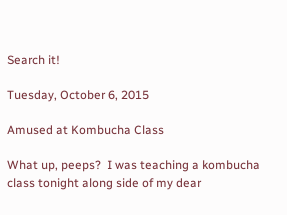Search it!

Tuesday, October 6, 2015

Amused at Kombucha Class

What up, peeps?  I was teaching a kombucha class tonight along side of my dear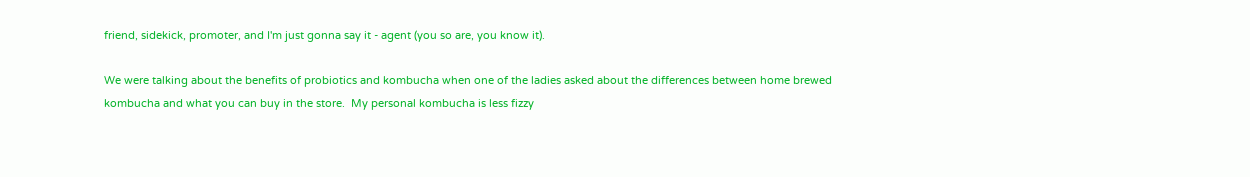friend, sidekick, promoter, and I'm just gonna say it - agent (you so are, you know it).

We were talking about the benefits of probiotics and kombucha when one of the ladies asked about the differences between home brewed kombucha and what you can buy in the store.  My personal kombucha is less fizzy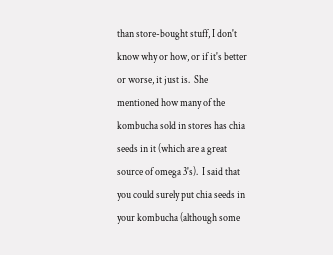than store-bought stuff, I don't know why or how, or if it's better or worse, it just is.  She mentioned how many of the kombucha sold in stores has chia seeds in it (which are a great source of omega 3's).  I said that you could surely put chia seeds in your kombucha (although some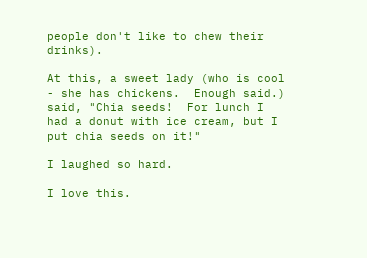people don't like to chew their drinks).

At this, a sweet lady (who is cool - she has chickens.  Enough said.) said, "Chia seeds!  For lunch I had a donut with ice cream, but I put chia seeds on it!"

I laughed so hard.

I love this.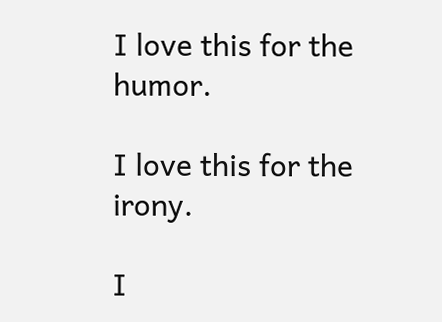I love this for the humor.

I love this for the irony.

I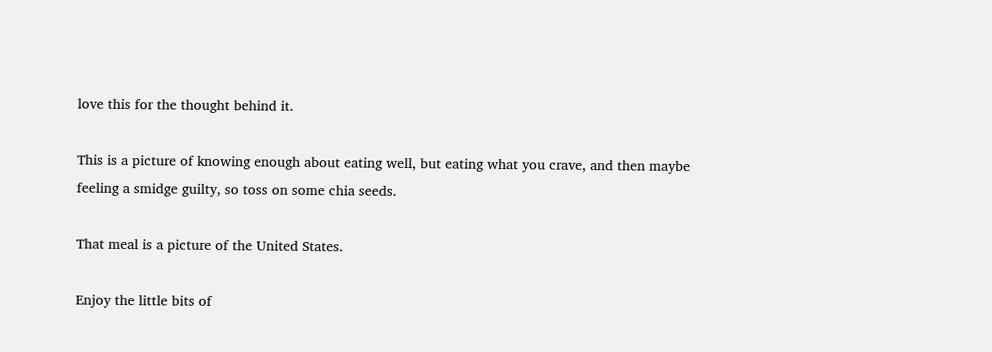love this for the thought behind it.

This is a picture of knowing enough about eating well, but eating what you crave, and then maybe feeling a smidge guilty, so toss on some chia seeds.

That meal is a picture of the United States.

Enjoy the little bits of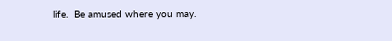life.  Be amused where you may.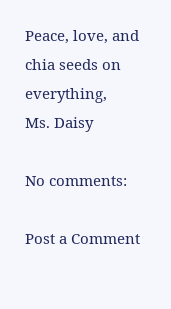Peace, love, and chia seeds on everything,
Ms. Daisy

No comments:

Post a Comment